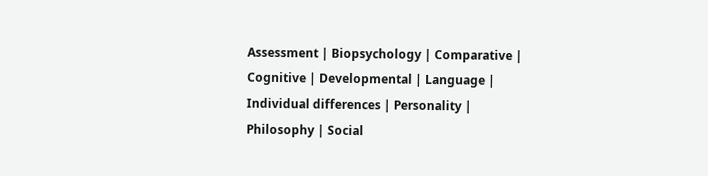Assessment | Biopsychology | Comparative | Cognitive | Developmental | Language | Individual differences | Personality | Philosophy | Social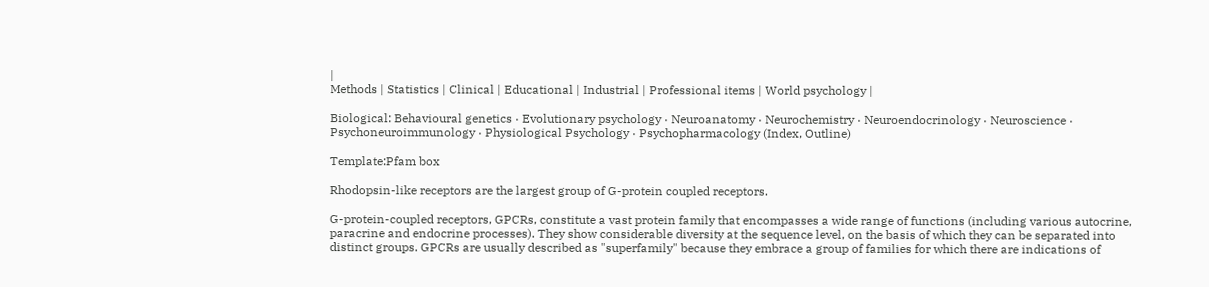|
Methods | Statistics | Clinical | Educational | Industrial | Professional items | World psychology |

Biological: Behavioural genetics · Evolutionary psychology · Neuroanatomy · Neurochemistry · Neuroendocrinology · Neuroscience · Psychoneuroimmunology · Physiological Psychology · Psychopharmacology (Index, Outline)

Template:Pfam box

Rhodopsin-like receptors are the largest group of G-protein coupled receptors.

G-protein-coupled receptors, GPCRs, constitute a vast protein family that encompasses a wide range of functions (including various autocrine, paracrine and endocrine processes). They show considerable diversity at the sequence level, on the basis of which they can be separated into distinct groups. GPCRs are usually described as "superfamily" because they embrace a group of families for which there are indications of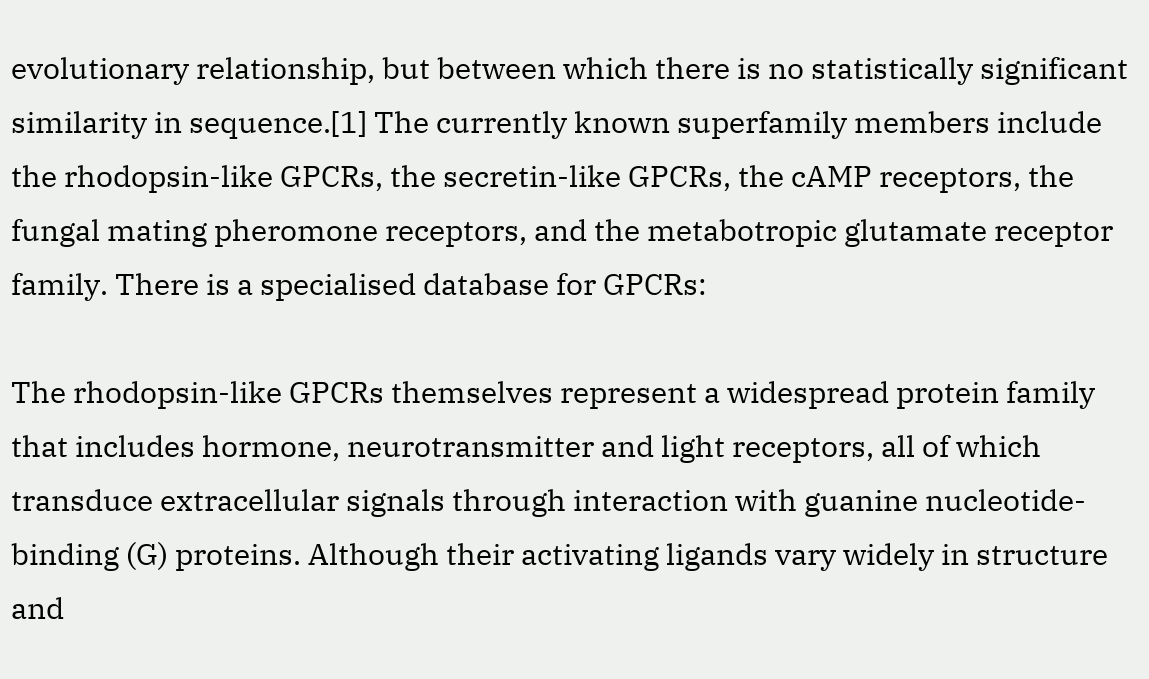evolutionary relationship, but between which there is no statistically significant similarity in sequence.[1] The currently known superfamily members include the rhodopsin-like GPCRs, the secretin-like GPCRs, the cAMP receptors, the fungal mating pheromone receptors, and the metabotropic glutamate receptor family. There is a specialised database for GPCRs:

The rhodopsin-like GPCRs themselves represent a widespread protein family that includes hormone, neurotransmitter and light receptors, all of which transduce extracellular signals through interaction with guanine nucleotide-binding (G) proteins. Although their activating ligands vary widely in structure and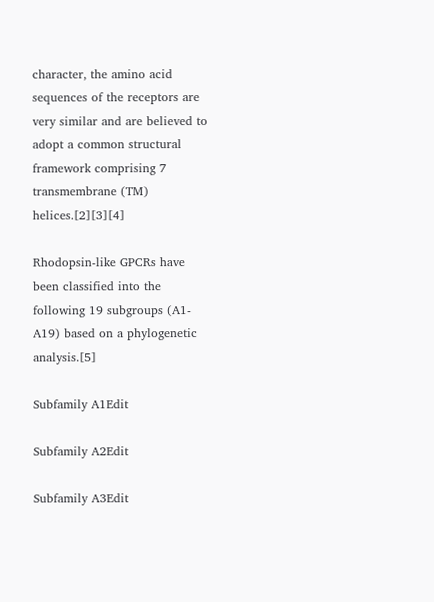character, the amino acid sequences of the receptors are very similar and are believed to adopt a common structural framework comprising 7 transmembrane (TM) helices.[2][3][4]

Rhodopsin-like GPCRs have been classified into the following 19 subgroups (A1-A19) based on a phylogenetic analysis.[5]

Subfamily A1Edit

Subfamily A2Edit

Subfamily A3Edit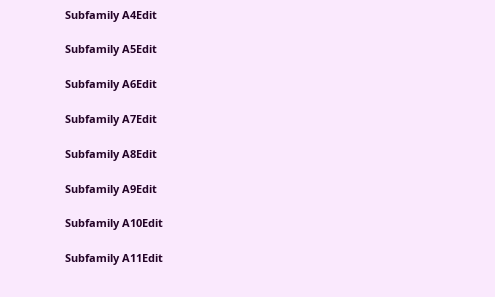Subfamily A4Edit

Subfamily A5Edit

Subfamily A6Edit

Subfamily A7Edit

Subfamily A8Edit

Subfamily A9Edit

Subfamily A10Edit

Subfamily A11Edit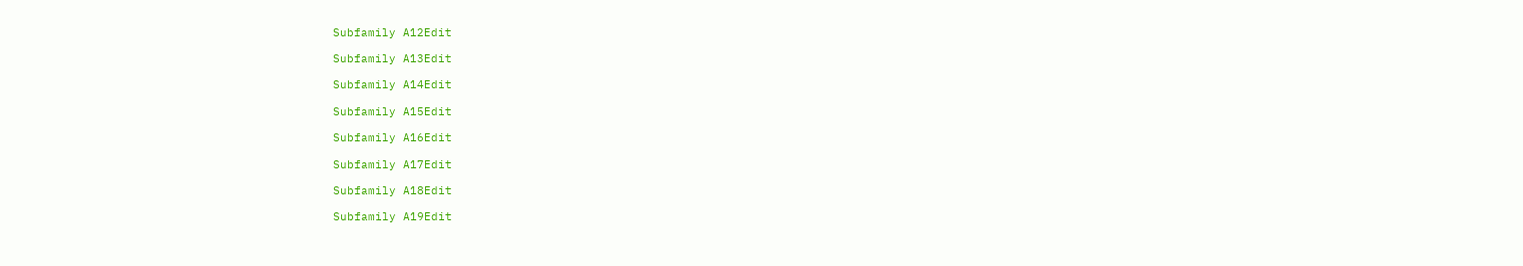Subfamily A12Edit

Subfamily A13Edit

Subfamily A14Edit

Subfamily A15Edit

Subfamily A16Edit

Subfamily A17Edit

Subfamily A18Edit

Subfamily A19Edit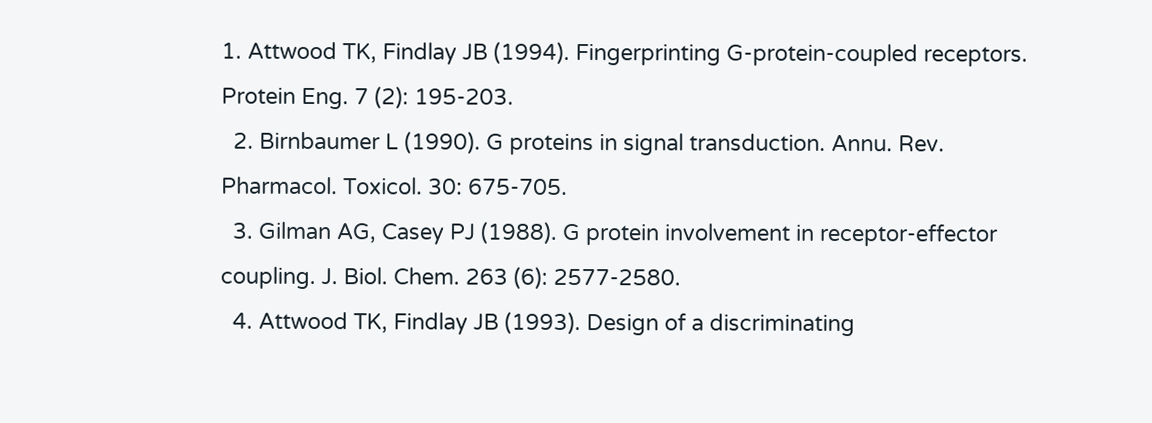1. Attwood TK, Findlay JB (1994). Fingerprinting G-protein-coupled receptors. Protein Eng. 7 (2): 195-203.
  2. Birnbaumer L (1990). G proteins in signal transduction. Annu. Rev. Pharmacol. Toxicol. 30: 675-705.
  3. Gilman AG, Casey PJ (1988). G protein involvement in receptor-effector coupling. J. Biol. Chem. 263 (6): 2577-2580.
  4. Attwood TK, Findlay JB (1993). Design of a discriminating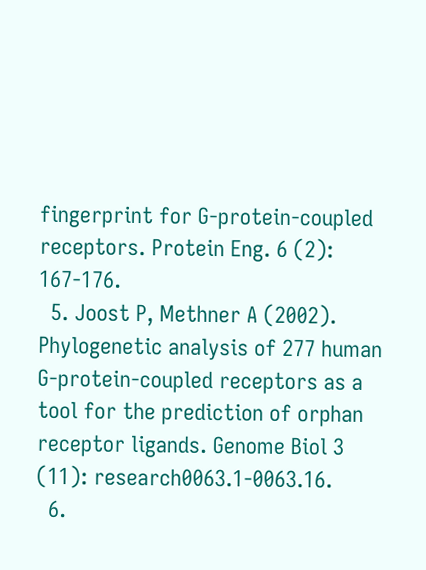fingerprint for G-protein-coupled receptors. Protein Eng. 6 (2): 167-176.
  5. Joost P, Methner A (2002). Phylogenetic analysis of 277 human G-protein-coupled receptors as a tool for the prediction of orphan receptor ligands. Genome Biol 3 (11): research0063.1-0063.16.
  6.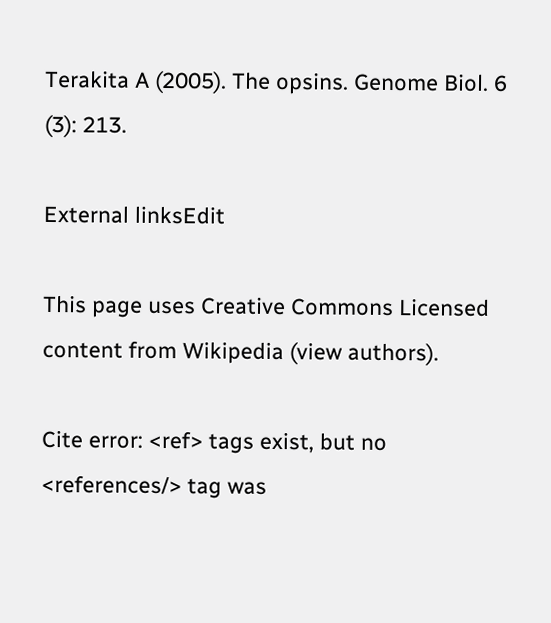Terakita A (2005). The opsins. Genome Biol. 6 (3): 213.

External linksEdit

This page uses Creative Commons Licensed content from Wikipedia (view authors).

Cite error: <ref> tags exist, but no <references/> tag was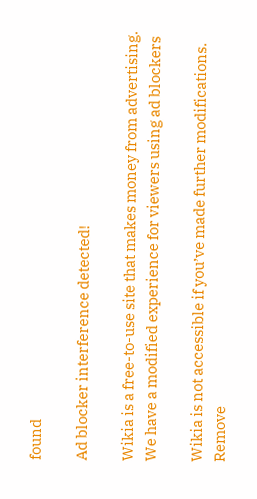found

Ad blocker interference detected!

Wikia is a free-to-use site that makes money from advertising. We have a modified experience for viewers using ad blockers

Wikia is not accessible if you’ve made further modifications. Remove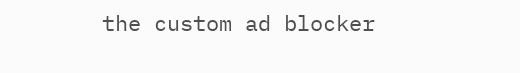the custom ad blocker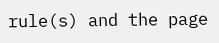rule(s) and the page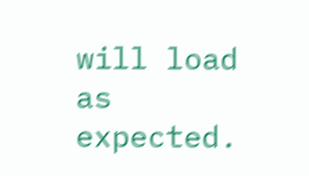will load as expected.